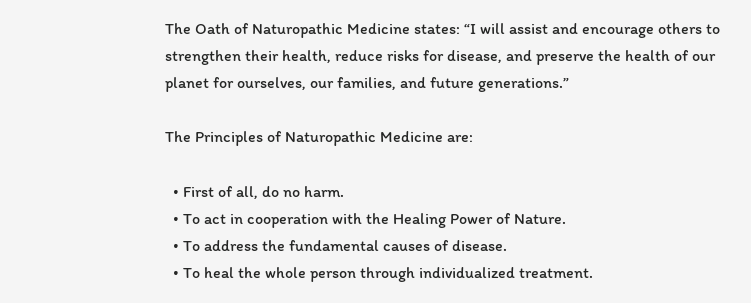The Oath of Naturopathic Medicine states: “I will assist and encourage others to strengthen their health, reduce risks for disease, and preserve the health of our planet for ourselves, our families, and future generations.”

The Principles of Naturopathic Medicine are:

  • First of all, do no harm.
  • To act in cooperation with the Healing Power of Nature.
  • To address the fundamental causes of disease.
  • To heal the whole person through individualized treatment.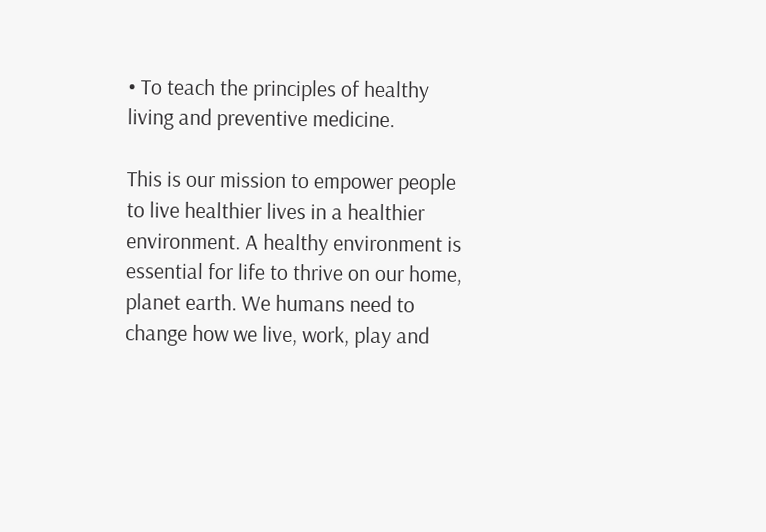• To teach the principles of healthy living and preventive medicine.

This is our mission to empower people to live healthier lives in a healthier environment. A healthy environment is essential for life to thrive on our home, planet earth. We humans need to change how we live, work, play and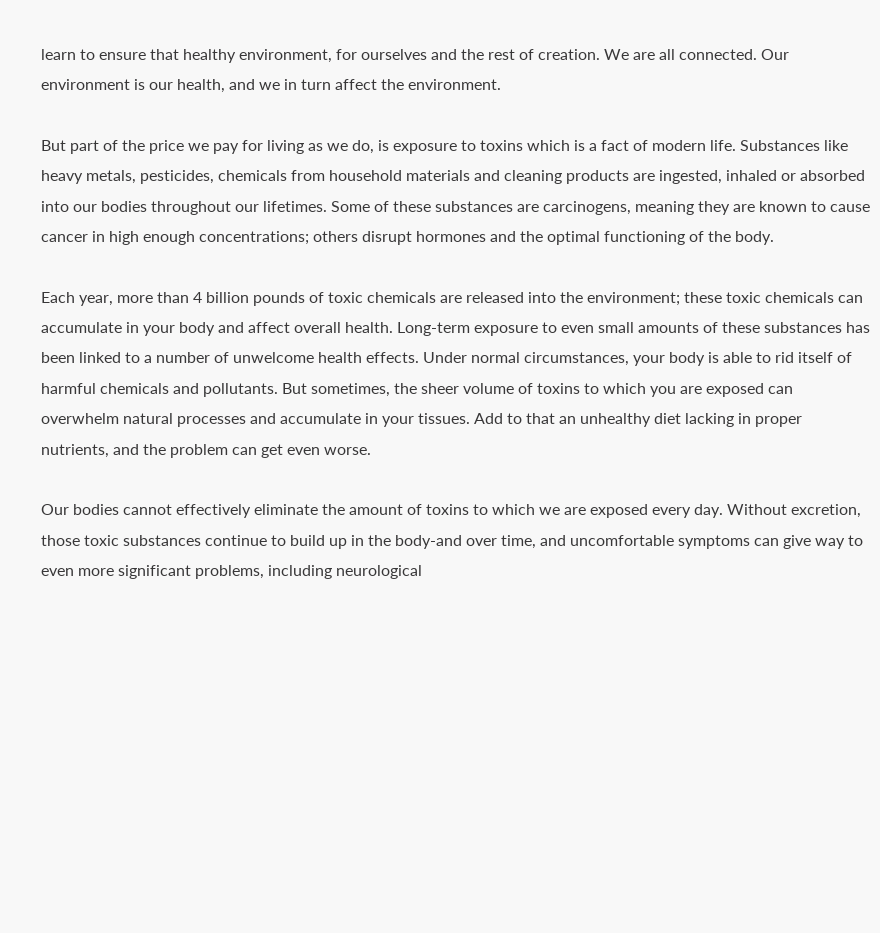learn to ensure that healthy environment, for ourselves and the rest of creation. We are all connected. Our environment is our health, and we in turn affect the environment.

But part of the price we pay for living as we do, is exposure to toxins which is a fact of modern life. Substances like heavy metals, pesticides, chemicals from household materials and cleaning products are ingested, inhaled or absorbed into our bodies throughout our lifetimes. Some of these substances are carcinogens, meaning they are known to cause cancer in high enough concentrations; others disrupt hormones and the optimal functioning of the body.

Each year, more than 4 billion pounds of toxic chemicals are released into the environment; these toxic chemicals can accumulate in your body and affect overall health. Long-term exposure to even small amounts of these substances has been linked to a number of unwelcome health effects. Under normal circumstances, your body is able to rid itself of harmful chemicals and pollutants. But sometimes, the sheer volume of toxins to which you are exposed can overwhelm natural processes and accumulate in your tissues. Add to that an unhealthy diet lacking in proper nutrients, and the problem can get even worse.

Our bodies cannot effectively eliminate the amount of toxins to which we are exposed every day. Without excretion, those toxic substances continue to build up in the body-and over time, and uncomfortable symptoms can give way to even more significant problems, including neurological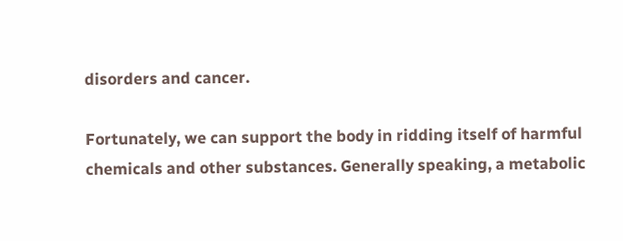disorders and cancer.

Fortunately, we can support the body in ridding itself of harmful chemicals and other substances. Generally speaking, a metabolic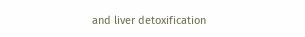and liver detoxification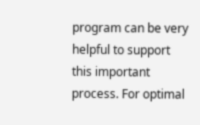program can be very helpful to support this important process. For optimal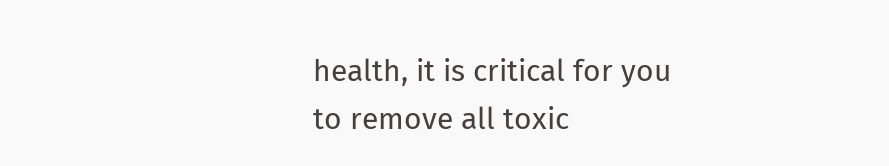health, it is critical for you to remove all toxic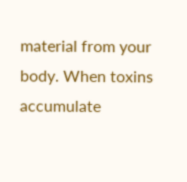material from your body. When toxins accumulate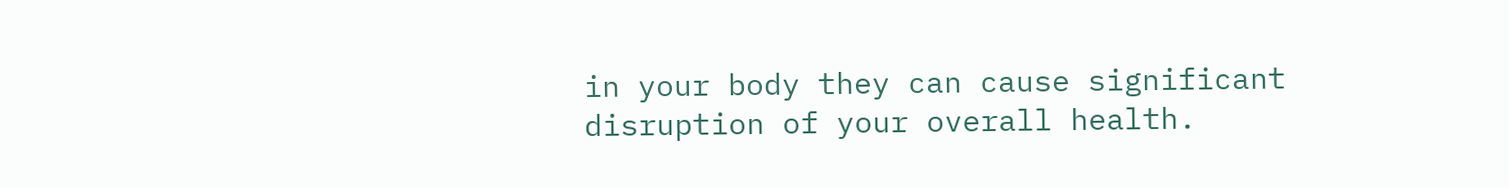in your body they can cause significant disruption of your overall health.